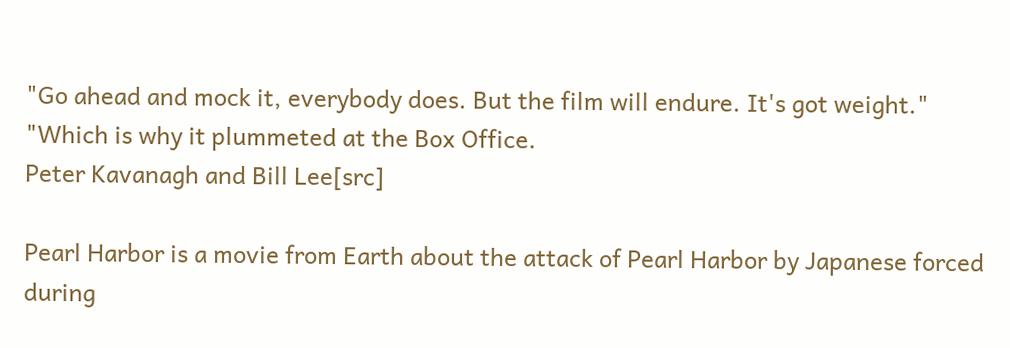"Go ahead and mock it, everybody does. But the film will endure. It's got weight."
"Which is why it plummeted at the Box Office.
Peter Kavanagh and Bill Lee[src]

Pearl Harbor is a movie from Earth about the attack of Pearl Harbor by Japanese forced during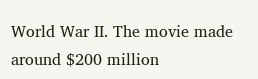World War II. The movie made around $200 million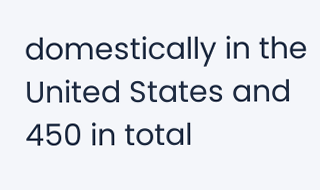domestically in the United States and 450 in total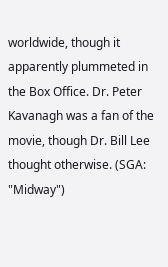worldwide, though it apparently plummeted in the Box Office. Dr. Peter Kavanagh was a fan of the movie, though Dr. Bill Lee thought otherwise. (SGA: "Midway")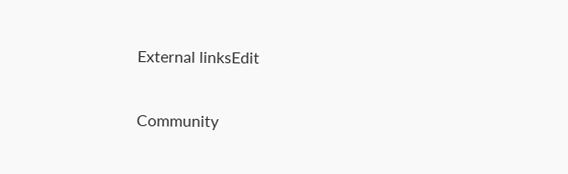External linksEdit

Community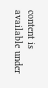content is available under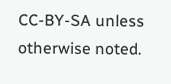CC-BY-SA unless otherwise noted.